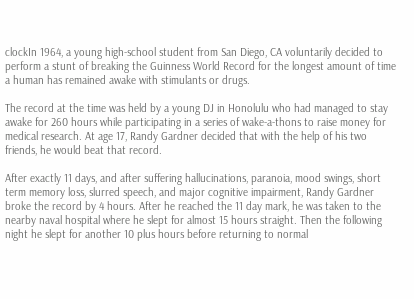clockIn 1964, a young high-school student from San Diego, CA voluntarily decided to perform a stunt of breaking the Guinness World Record for the longest amount of time a human has remained awake with stimulants or drugs.

The record at the time was held by a young DJ in Honolulu who had managed to stay awake for 260 hours while participating in a series of wake-a-thons to raise money for medical research. At age 17, Randy Gardner decided that with the help of his two friends, he would beat that record.

After exactly 11 days, and after suffering hallucinations, paranoia, mood swings, short term memory loss, slurred speech, and major cognitive impairment, Randy Gardner broke the record by 4 hours. After he reached the 11 day mark, he was taken to the nearby naval hospital where he slept for almost 15 hours straight. Then the following night he slept for another 10 plus hours before returning to normal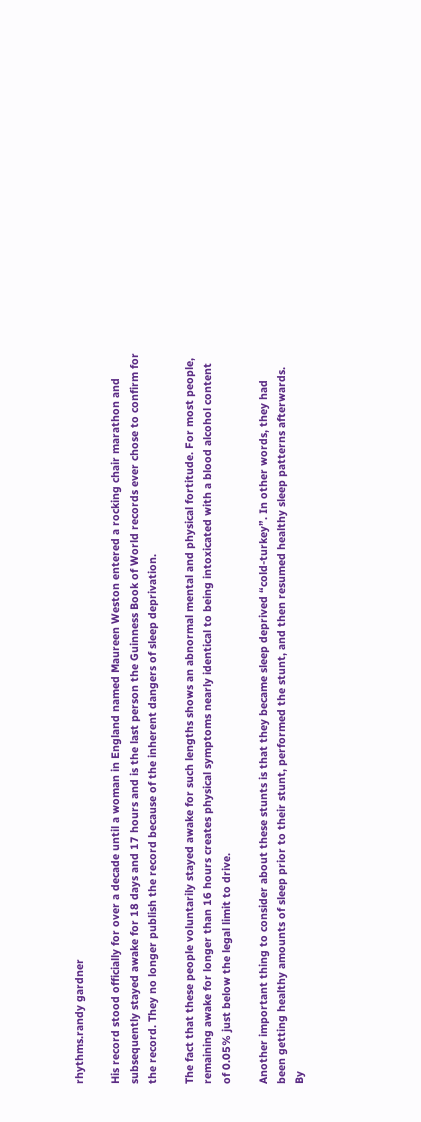rhythms.randy gardner

His record stood officially for over a decade until a woman in England named Maureen Weston entered a rocking chair marathon and subsequently stayed awake for 18 days and 17 hours and is the last person the Guinness Book of World records ever chose to confirm for the record. They no longer publish the record because of the inherent dangers of sleep deprivation.

The fact that these people voluntarily stayed awake for such lengths shows an abnormal mental and physical fortitude. For most people, remaining awake for longer than 16 hours creates physical symptoms nearly identical to being intoxicated with a blood alcohol content of 0.05% just below the legal limit to drive.

Another important thing to consider about these stunts is that they became sleep deprived “cold-turkey”. In other words, they had been getting healthy amounts of sleep prior to their stunt, performed the stunt, and then resumed healthy sleep patterns afterwards. By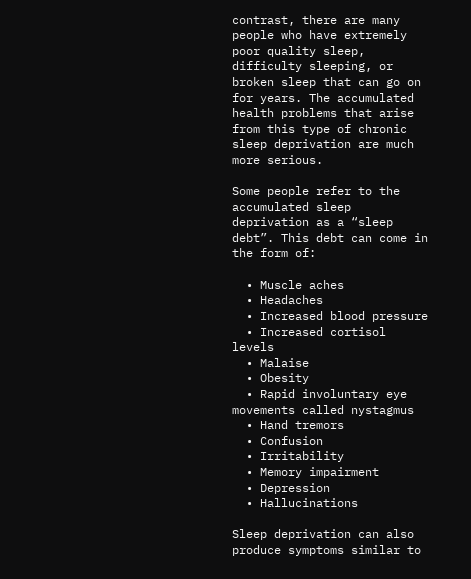contrast, there are many people who have extremely poor quality sleep, difficulty sleeping, or broken sleep that can go on for years. The accumulated health problems that arise from this type of chronic sleep deprivation are much more serious.

Some people refer to the accumulated sleep deprivation as a “sleep debt”. This debt can come in the form of:

  • Muscle aches
  • Headaches
  • Increased blood pressure
  • Increased cortisol levels
  • Malaise
  • Obesity
  • Rapid involuntary eye movements called nystagmus
  • Hand tremors
  • Confusion
  • Irritability
  • Memory impairment
  • Depression
  • Hallucinations

Sleep deprivation can also produce symptoms similar to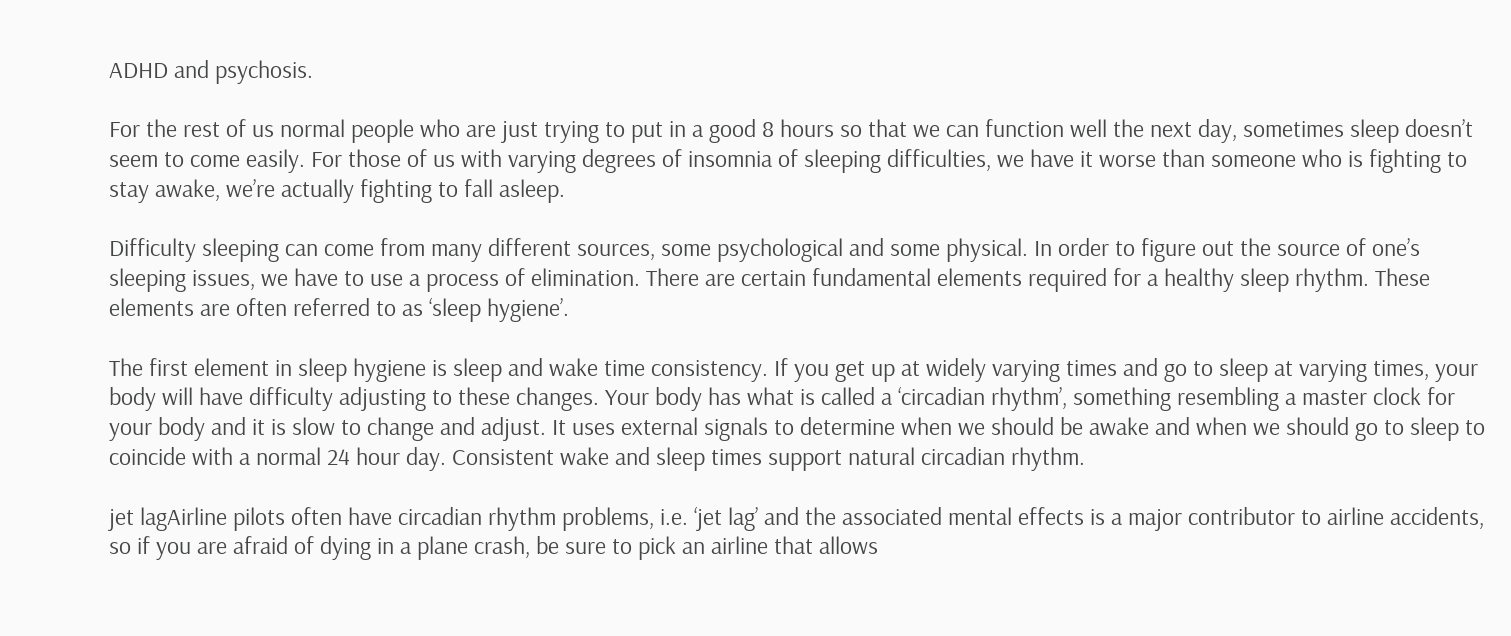ADHD and psychosis.

For the rest of us normal people who are just trying to put in a good 8 hours so that we can function well the next day, sometimes sleep doesn’t seem to come easily. For those of us with varying degrees of insomnia of sleeping difficulties, we have it worse than someone who is fighting to stay awake, we’re actually fighting to fall asleep.

Difficulty sleeping can come from many different sources, some psychological and some physical. In order to figure out the source of one’s sleeping issues, we have to use a process of elimination. There are certain fundamental elements required for a healthy sleep rhythm. These elements are often referred to as ‘sleep hygiene’.

The first element in sleep hygiene is sleep and wake time consistency. If you get up at widely varying times and go to sleep at varying times, your body will have difficulty adjusting to these changes. Your body has what is called a ‘circadian rhythm’, something resembling a master clock for your body and it is slow to change and adjust. It uses external signals to determine when we should be awake and when we should go to sleep to coincide with a normal 24 hour day. Consistent wake and sleep times support natural circadian rhythm.

jet lagAirline pilots often have circadian rhythm problems, i.e. ‘jet lag’ and the associated mental effects is a major contributor to airline accidents, so if you are afraid of dying in a plane crash, be sure to pick an airline that allows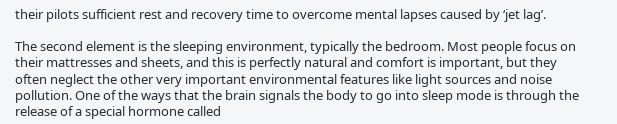their pilots sufficient rest and recovery time to overcome mental lapses caused by ‘jet lag’.

The second element is the sleeping environment, typically the bedroom. Most people focus on their mattresses and sheets, and this is perfectly natural and comfort is important, but they often neglect the other very important environmental features like light sources and noise pollution. One of the ways that the brain signals the body to go into sleep mode is through the release of a special hormone called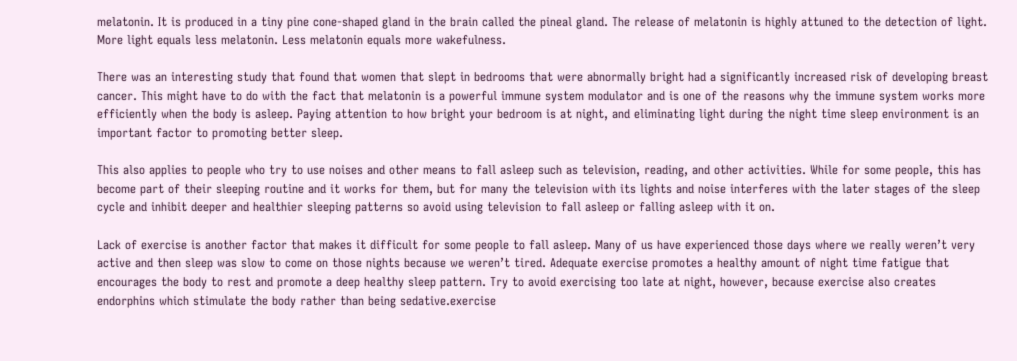melatonin. It is produced in a tiny pine cone-shaped gland in the brain called the pineal gland. The release of melatonin is highly attuned to the detection of light. More light equals less melatonin. Less melatonin equals more wakefulness.

There was an interesting study that found that women that slept in bedrooms that were abnormally bright had a significantly increased risk of developing breast cancer. This might have to do with the fact that melatonin is a powerful immune system modulator and is one of the reasons why the immune system works more efficiently when the body is asleep. Paying attention to how bright your bedroom is at night, and eliminating light during the night time sleep environment is an important factor to promoting better sleep.

This also applies to people who try to use noises and other means to fall asleep such as television, reading, and other activities. While for some people, this has become part of their sleeping routine and it works for them, but for many the television with its lights and noise interferes with the later stages of the sleep cycle and inhibit deeper and healthier sleeping patterns so avoid using television to fall asleep or falling asleep with it on.

Lack of exercise is another factor that makes it difficult for some people to fall asleep. Many of us have experienced those days where we really weren’t very active and then sleep was slow to come on those nights because we weren’t tired. Adequate exercise promotes a healthy amount of night time fatigue that encourages the body to rest and promote a deep healthy sleep pattern. Try to avoid exercising too late at night, however, because exercise also creates endorphins which stimulate the body rather than being sedative.exercise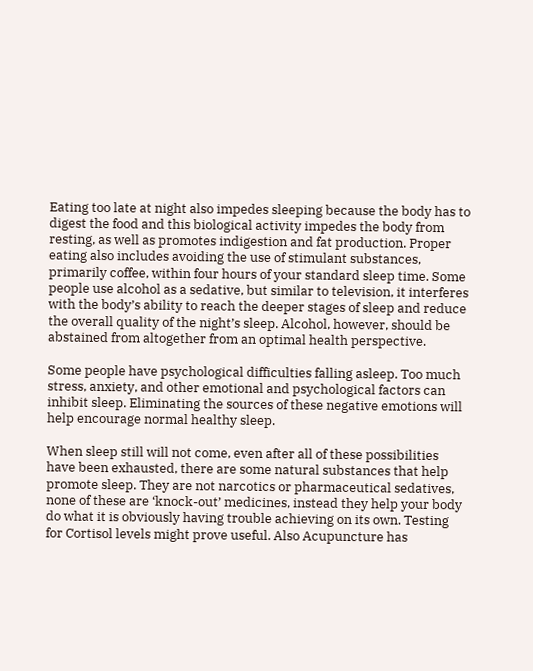Eating too late at night also impedes sleeping because the body has to digest the food and this biological activity impedes the body from resting, as well as promotes indigestion and fat production. Proper eating also includes avoiding the use of stimulant substances, primarily coffee, within four hours of your standard sleep time. Some people use alcohol as a sedative, but similar to television, it interferes with the body’s ability to reach the deeper stages of sleep and reduce the overall quality of the night’s sleep. Alcohol, however, should be abstained from altogether from an optimal health perspective.

Some people have psychological difficulties falling asleep. Too much stress, anxiety, and other emotional and psychological factors can inhibit sleep. Eliminating the sources of these negative emotions will help encourage normal healthy sleep.

When sleep still will not come, even after all of these possibilities have been exhausted, there are some natural substances that help promote sleep. They are not narcotics or pharmaceutical sedatives, none of these are ‘knock-out’ medicines, instead they help your body do what it is obviously having trouble achieving on its own. Testing for Cortisol levels might prove useful. Also Acupuncture has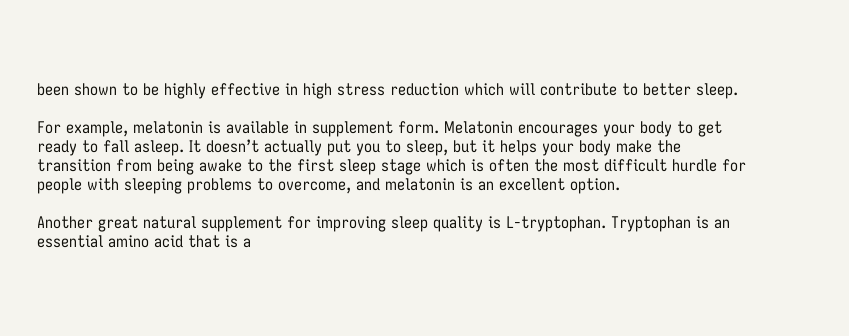been shown to be highly effective in high stress reduction which will contribute to better sleep.

For example, melatonin is available in supplement form. Melatonin encourages your body to get ready to fall asleep. It doesn’t actually put you to sleep, but it helps your body make the transition from being awake to the first sleep stage which is often the most difficult hurdle for people with sleeping problems to overcome, and melatonin is an excellent option.

Another great natural supplement for improving sleep quality is L-tryptophan. Tryptophan is an essential amino acid that is a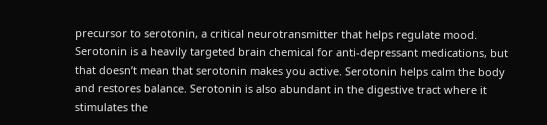precursor to serotonin, a critical neurotransmitter that helps regulate mood. Serotonin is a heavily targeted brain chemical for anti-depressant medications, but that doesn’t mean that serotonin makes you active. Serotonin helps calm the body and restores balance. Serotonin is also abundant in the digestive tract where it stimulates the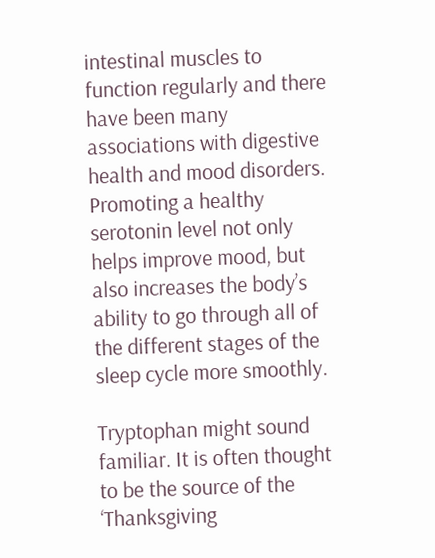intestinal muscles to function regularly and there have been many associations with digestive health and mood disorders. Promoting a healthy serotonin level not only helps improve mood, but also increases the body’s ability to go through all of the different stages of the sleep cycle more smoothly.

Tryptophan might sound familiar. It is often thought to be the source of the ‘Thanksgiving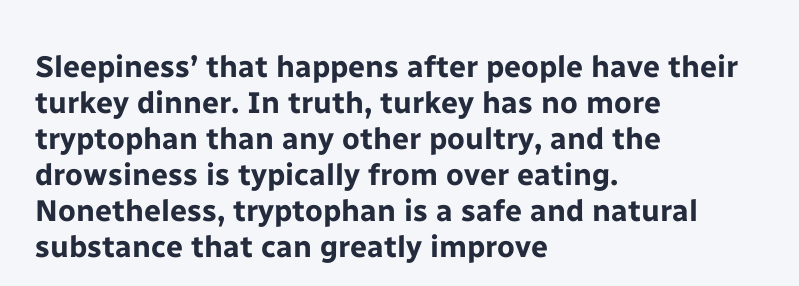Sleepiness’ that happens after people have their turkey dinner. In truth, turkey has no more tryptophan than any other poultry, and the drowsiness is typically from over eating. Nonetheless, tryptophan is a safe and natural substance that can greatly improve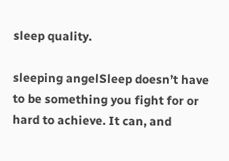sleep quality.

sleeping angelSleep doesn’t have to be something you fight for or hard to achieve. It can, and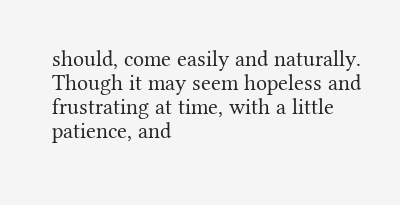should, come easily and naturally. Though it may seem hopeless and frustrating at time, with a little patience, and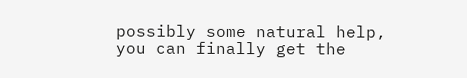possibly some natural help, you can finally get the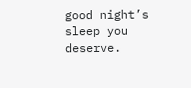good night’s sleep you deserve.